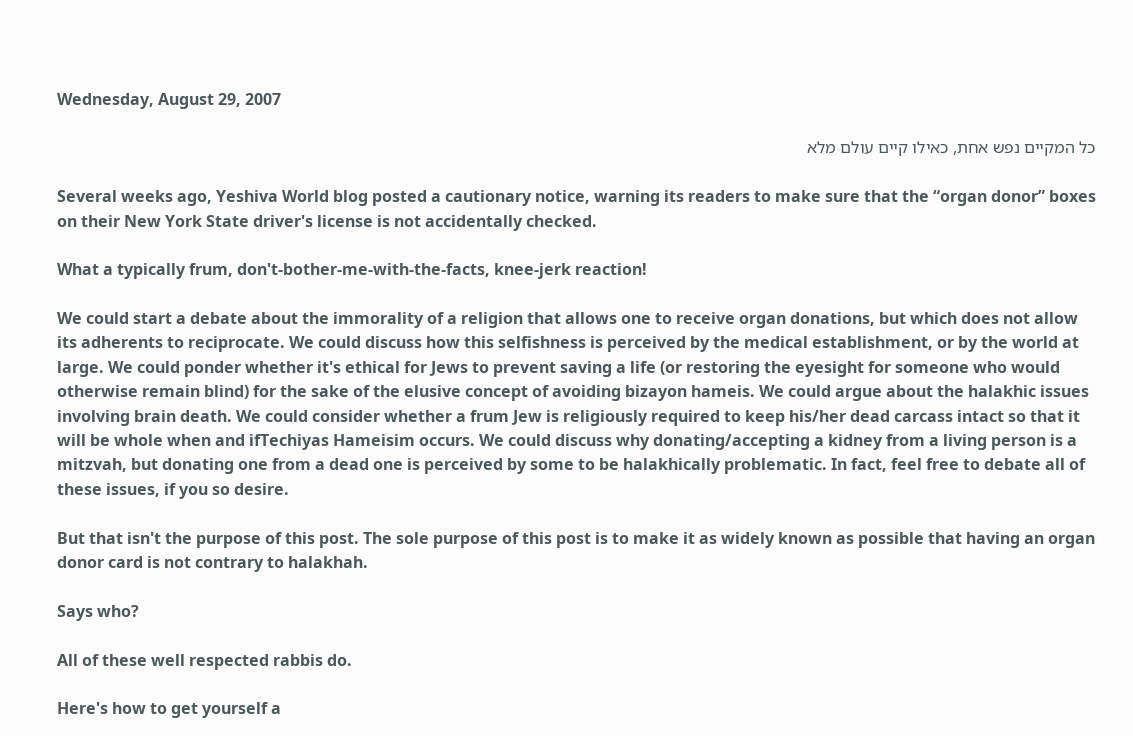Wednesday, August 29, 2007

כל המקיים נפש אחת, כאילו קיים עולם מלא

Several weeks ago, Yeshiva World blog posted a cautionary notice, warning its readers to make sure that the “organ donor” boxes on their New York State driver's license is not accidentally checked.

What a typically frum, don't-bother-me-with-the-facts, knee-jerk reaction!

We could start a debate about the immorality of a religion that allows one to receive organ donations, but which does not allow its adherents to reciprocate. We could discuss how this selfishness is perceived by the medical establishment, or by the world at large. We could ponder whether it's ethical for Jews to prevent saving a life (or restoring the eyesight for someone who would otherwise remain blind) for the sake of the elusive concept of avoiding bizayon hameis. We could argue about the halakhic issues involving brain death. We could consider whether a frum Jew is religiously required to keep his/her dead carcass intact so that it will be whole when and ifTechiyas Hameisim occurs. We could discuss why donating/accepting a kidney from a living person is a mitzvah, but donating one from a dead one is perceived by some to be halakhically problematic. In fact, feel free to debate all of these issues, if you so desire.

But that isn't the purpose of this post. The sole purpose of this post is to make it as widely known as possible that having an organ donor card is not contrary to halakhah.

Says who?

All of these well respected rabbis do.

Here's how to get yourself a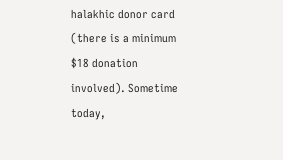halakhic donor card (there is a minimum $18 donation involved). Sometime today,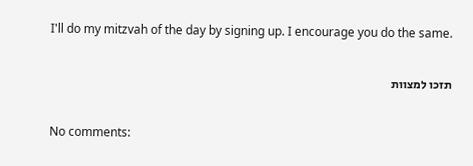I'll do my mitzvah of the day by signing up. I encourage you do the same.

תזכו למצוות

No comments: